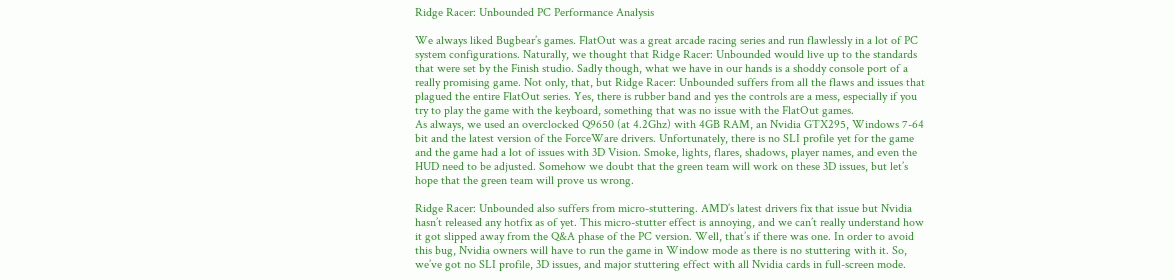Ridge Racer: Unbounded PC Performance Analysis

We always liked Bugbear’s games. FlatOut was a great arcade racing series and run flawlessly in a lot of PC system configurations. Naturally, we thought that Ridge Racer: Unbounded would live up to the standards that were set by the Finish studio. Sadly though, what we have in our hands is a shoddy console port of a really promising game. Not only, that, but Ridge Racer: Unbounded suffers from all the flaws and issues that plagued the entire FlatOut series. Yes, there is rubber band and yes the controls are a mess, especially if you try to play the game with the keyboard, something that was no issue with the FlatOut games.
As always, we used an overclocked Q9650 (at 4.2Ghz) with 4GB RAM, an Nvidia GTX295, Windows 7-64 bit and the latest version of the ForceWare drivers. Unfortunately, there is no SLI profile yet for the game and the game had a lot of issues with 3D Vision. Smoke, lights, flares, shadows, player names, and even the HUD need to be adjusted. Somehow we doubt that the green team will work on these 3D issues, but let’s hope that the green team will prove us wrong.

Ridge Racer: Unbounded also suffers from micro-stuttering. AMD’s latest drivers fix that issue but Nvidia hasn’t released any hotfix as of yet. This micro-stutter effect is annoying, and we can’t really understand how it got slipped away from the Q&A phase of the PC version. Well, that’s if there was one. In order to avoid this bug, Nvidia owners will have to run the game in Window mode as there is no stuttering with it. So, we’ve got no SLI profile, 3D issues, and major stuttering effect with all Nvidia cards in full-screen mode.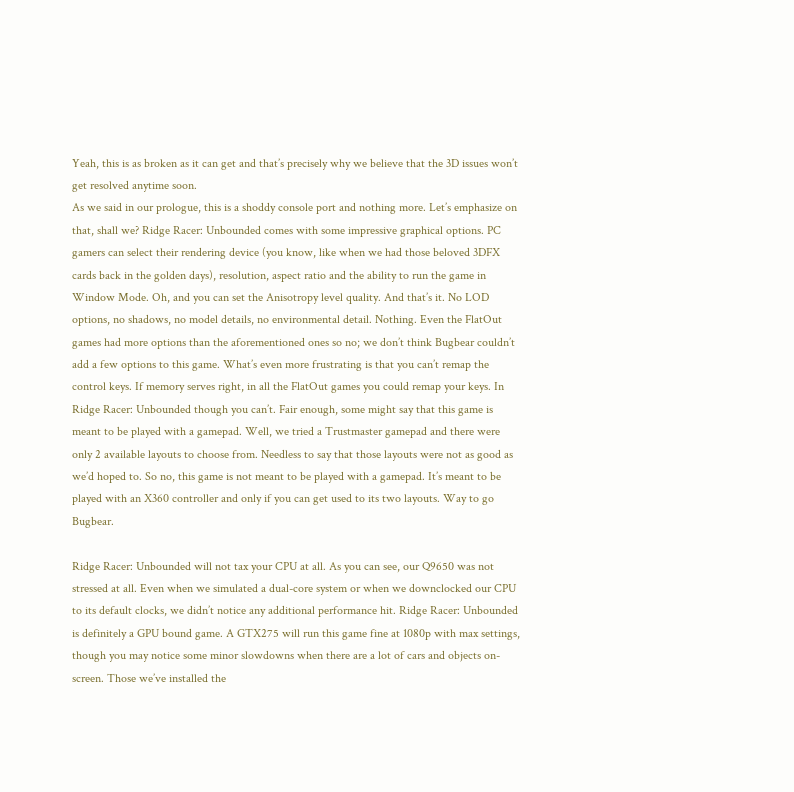Yeah, this is as broken as it can get and that’s precisely why we believe that the 3D issues won’t get resolved anytime soon.
As we said in our prologue, this is a shoddy console port and nothing more. Let’s emphasize on that, shall we? Ridge Racer: Unbounded comes with some impressive graphical options. PC gamers can select their rendering device (you know, like when we had those beloved 3DFX cards back in the golden days), resolution, aspect ratio and the ability to run the game in Window Mode. Oh, and you can set the Anisotropy level quality. And that’s it. No LOD options, no shadows, no model details, no environmental detail. Nothing. Even the FlatOut games had more options than the aforementioned ones so no; we don’t think Bugbear couldn’t add a few options to this game. What’s even more frustrating is that you can’t remap the control keys. If memory serves right, in all the FlatOut games you could remap your keys. In Ridge Racer: Unbounded though you can’t. Fair enough, some might say that this game is meant to be played with a gamepad. Well, we tried a Trustmaster gamepad and there were only 2 available layouts to choose from. Needless to say that those layouts were not as good as we’d hoped to. So no, this game is not meant to be played with a gamepad. It’s meant to be played with an X360 controller and only if you can get used to its two layouts. Way to go Bugbear.

Ridge Racer: Unbounded will not tax your CPU at all. As you can see, our Q9650 was not stressed at all. Even when we simulated a dual-core system or when we downclocked our CPU to its default clocks, we didn’t notice any additional performance hit. Ridge Racer: Unbounded is definitely a GPU bound game. A GTX275 will run this game fine at 1080p with max settings, though you may notice some minor slowdowns when there are a lot of cars and objects on-screen. Those we’ve installed the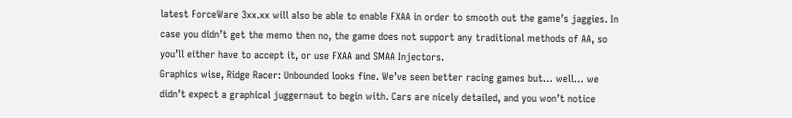latest ForceWare 3xx.xx will also be able to enable FXAA in order to smooth out the game’s jaggies. In case you didn’t get the memo then no, the game does not support any traditional methods of AA, so you’ll either have to accept it, or use FXAA and SMAA Injectors.
Graphics wise, Ridge Racer: Unbounded looks fine. We’ve seen better racing games but… well… we didn’t expect a graphical juggernaut to begin with. Cars are nicely detailed, and you won’t notice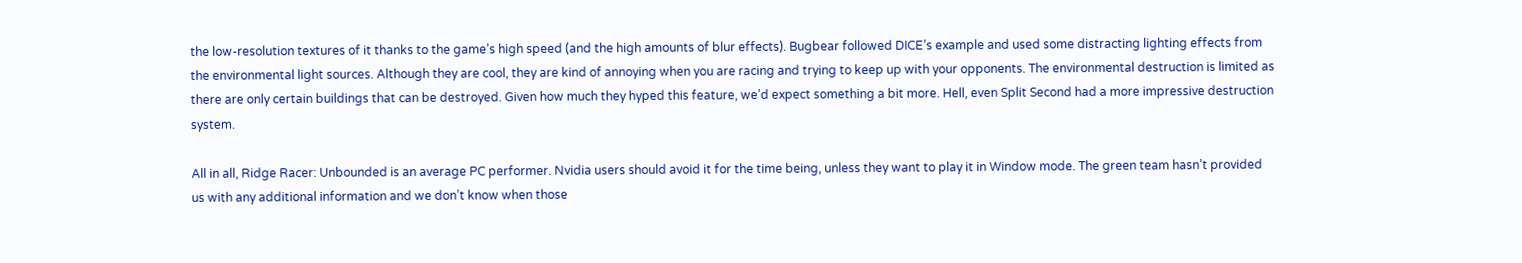the low-resolution textures of it thanks to the game’s high speed (and the high amounts of blur effects). Bugbear followed DICE’s example and used some distracting lighting effects from the environmental light sources. Although they are cool, they are kind of annoying when you are racing and trying to keep up with your opponents. The environmental destruction is limited as there are only certain buildings that can be destroyed. Given how much they hyped this feature, we’d expect something a bit more. Hell, even Split Second had a more impressive destruction system.

All in all, Ridge Racer: Unbounded is an average PC performer. Nvidia users should avoid it for the time being, unless they want to play it in Window mode. The green team hasn’t provided us with any additional information and we don’t know when those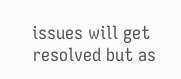issues will get resolved but as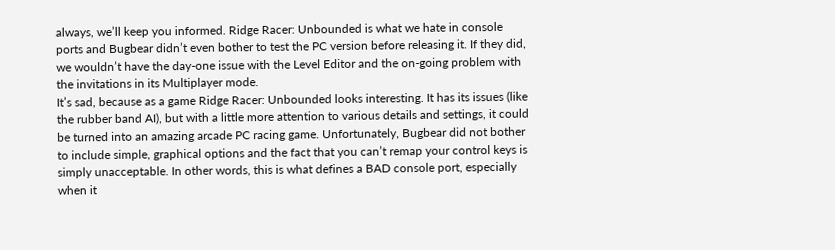always, we’ll keep you informed. Ridge Racer: Unbounded is what we hate in console ports and Bugbear didn’t even bother to test the PC version before releasing it. If they did, we wouldn’t have the day-one issue with the Level Editor and the on-going problem with the invitations in its Multiplayer mode.
It’s sad, because as a game Ridge Racer: Unbounded looks interesting. It has its issues (like the rubber band AI), but with a little more attention to various details and settings, it could be turned into an amazing arcade PC racing game. Unfortunately, Bugbear did not bother to include simple, graphical options and the fact that you can’t remap your control keys is simply unacceptable. In other words, this is what defines a BAD console port, especially when it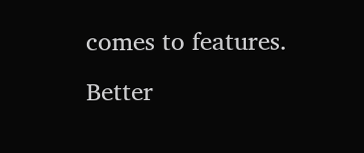comes to features.
Better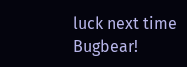luck next time Bugbear!